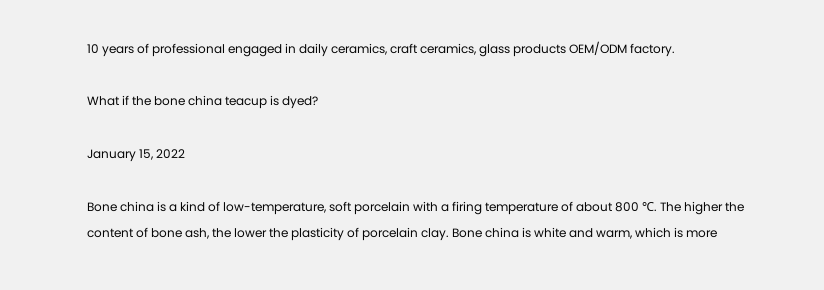10 years of professional engaged in daily ceramics, craft ceramics, glass products OEM/ODM factory.

What if the bone china teacup is dyed?

January 15, 2022

Bone china is a kind of low-temperature, soft porcelain with a firing temperature of about 800 ℃. The higher the content of bone ash, the lower the plasticity of porcelain clay. Bone china is white and warm, which is more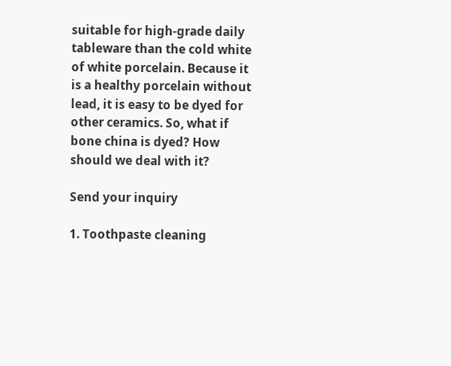suitable for high-grade daily tableware than the cold white of white porcelain. Because it is a healthy porcelain without lead, it is easy to be dyed for other ceramics. So, what if bone china is dyed? How should we deal with it?

Send your inquiry

1. Toothpaste cleaning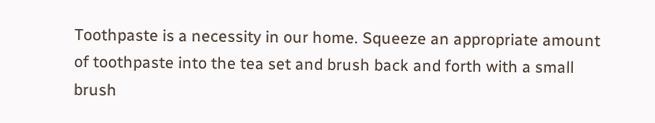Toothpaste is a necessity in our home. Squeeze an appropriate amount of toothpaste into the tea set and brush back and forth with a small brush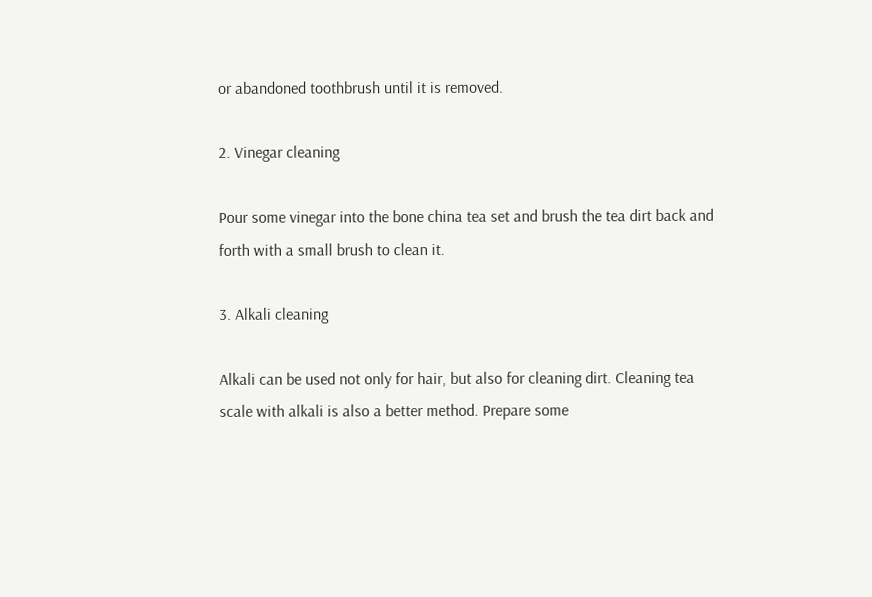or abandoned toothbrush until it is removed.

2. Vinegar cleaning

Pour some vinegar into the bone china tea set and brush the tea dirt back and forth with a small brush to clean it.

3. Alkali cleaning

Alkali can be used not only for hair, but also for cleaning dirt. Cleaning tea scale with alkali is also a better method. Prepare some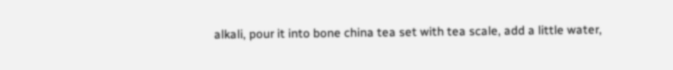alkali, pour it into bone china tea set with tea scale, add a little water,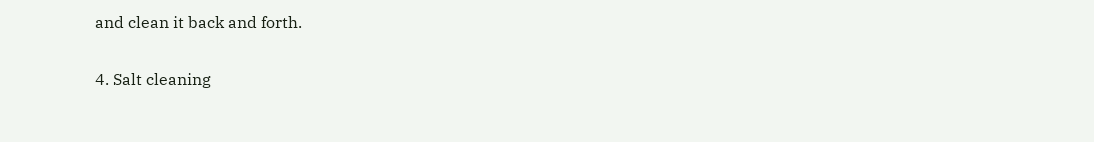and clean it back and forth.

4. Salt cleaning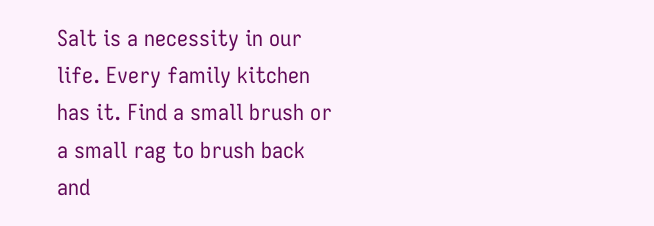Salt is a necessity in our life. Every family kitchen has it. Find a small brush or a small rag to brush back and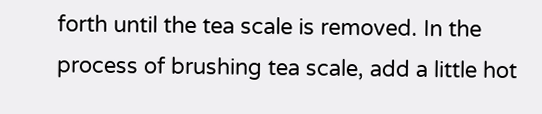forth until the tea scale is removed. In the process of brushing tea scale, add a little hot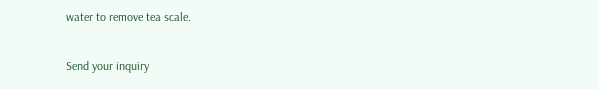water to remove tea scale.

Send your inquiry